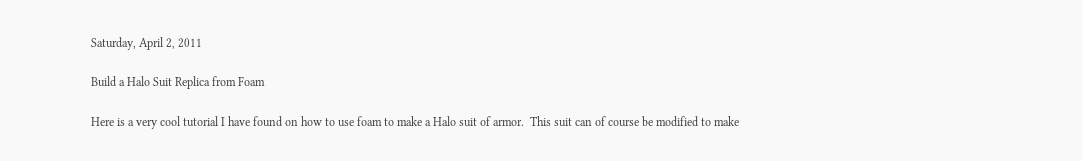Saturday, April 2, 2011

Build a Halo Suit Replica from Foam

Here is a very cool tutorial I have found on how to use foam to make a Halo suit of armor.  This suit can of course be modified to make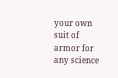your own suit of armor for any science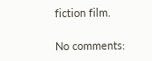fiction film.

No comments: